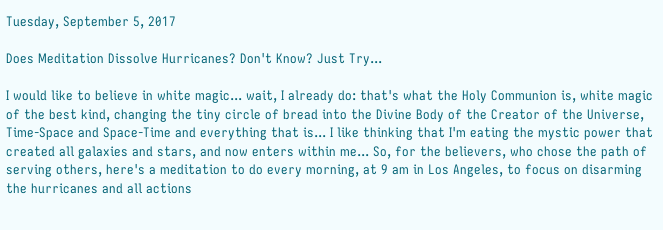Tuesday, September 5, 2017

Does Meditation Dissolve Hurricanes? Don't Know? Just Try...

I would like to believe in white magic... wait, I already do: that's what the Holy Communion is, white magic of the best kind, changing the tiny circle of bread into the Divine Body of the Creator of the Universe, Time-Space and Space-Time and everything that is... I like thinking that I'm eating the mystic power that created all galaxies and stars, and now enters within me... So, for the believers, who chose the path of serving others, here's a meditation to do every morning, at 9 am in Los Angeles, to focus on disarming the hurricanes and all actions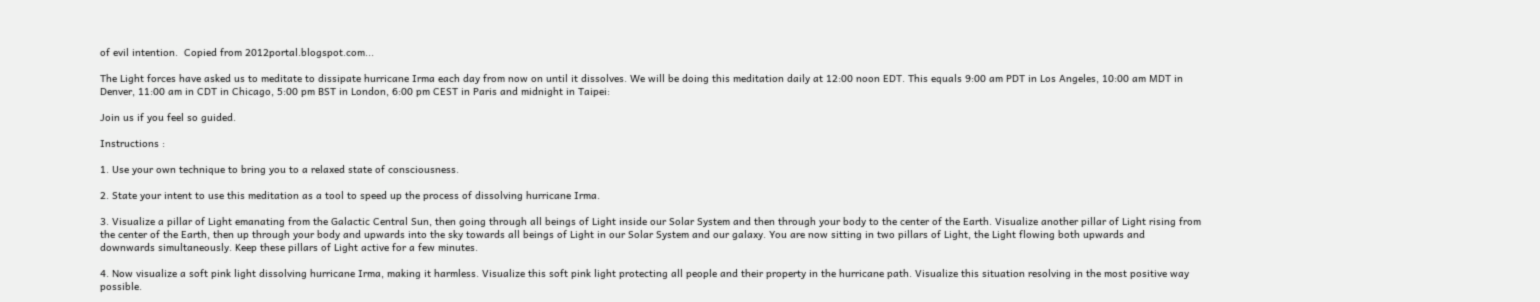of evil intention.  Copied from 2012portal.blogspot.com...

The Light forces have asked us to meditate to dissipate hurricane Irma each day from now on until it dissolves. We will be doing this meditation daily at 12:00 noon EDT. This equals 9:00 am PDT in Los Angeles, 10:00 am MDT in Denver, 11:00 am in CDT in Chicago, 5:00 pm BST in London, 6:00 pm CEST in Paris and midnight in Taipei:

Join us if you feel so guided.

Instructions :

1. Use your own technique to bring you to a relaxed state of consciousness.

2. State your intent to use this meditation as a tool to speed up the process of dissolving hurricane Irma.

3. Visualize a pillar of Light emanating from the Galactic Central Sun, then going through all beings of Light inside our Solar System and then through your body to the center of the Earth. Visualize another pillar of Light rising from the center of the Earth, then up through your body and upwards into the sky towards all beings of Light in our Solar System and our galaxy. You are now sitting in two pillars of Light, the Light flowing both upwards and downwards simultaneously. Keep these pillars of Light active for a few minutes.

4. Now visualize a soft pink light dissolving hurricane Irma, making it harmless. Visualize this soft pink light protecting all people and their property in the hurricane path. Visualize this situation resolving in the most positive way possible.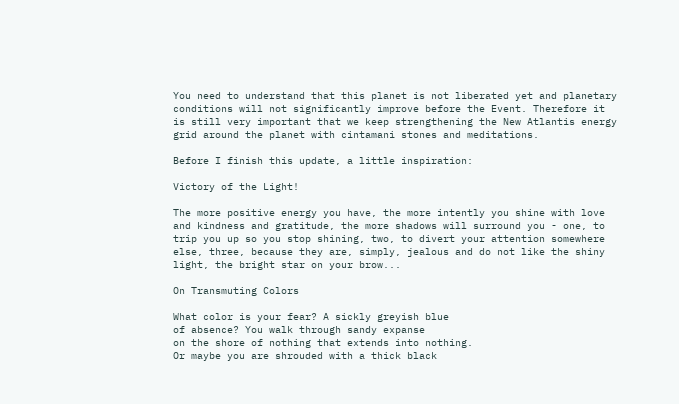You need to understand that this planet is not liberated yet and planetary conditions will not significantly improve before the Event. Therefore it is still very important that we keep strengthening the New Atlantis energy grid around the planet with cintamani stones and meditations.

Before I finish this update, a little inspiration:

Victory of the Light!

The more positive energy you have, the more intently you shine with love and kindness and gratitude, the more shadows will surround you - one, to trip you up so you stop shining, two, to divert your attention somewhere else, three, because they are, simply, jealous and do not like the shiny light, the bright star on your brow...

On Transmuting Colors

What color is your fear? A sickly greyish blue
of absence? You walk through sandy expanse
on the shore of nothing that extends into nothing.
Or maybe you are shrouded with a thick black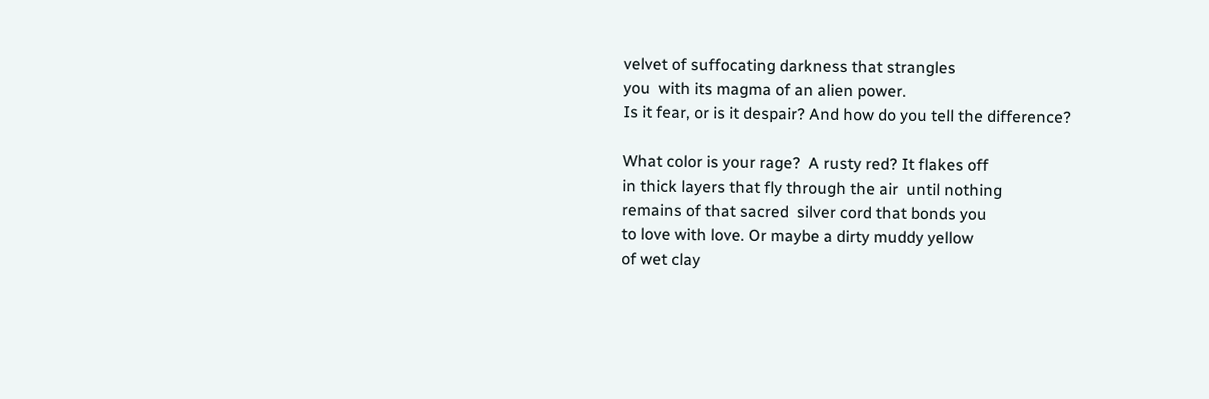velvet of suffocating darkness that strangles
you  with its magma of an alien power.
Is it fear, or is it despair? And how do you tell the difference?

What color is your rage?  A rusty red? It flakes off
in thick layers that fly through the air  until nothing
remains of that sacred  silver cord that bonds you
to love with love. Or maybe a dirty muddy yellow
of wet clay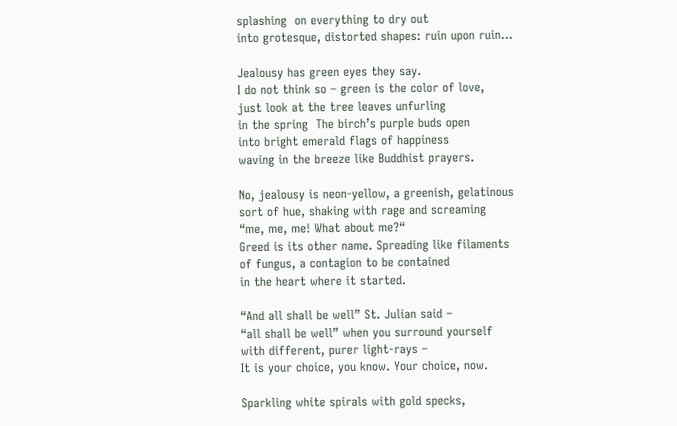splashing  on everything to dry out
into grotesque, distorted shapes: ruin upon ruin…

Jealousy has green eyes they say.
I do not think so – green is the color of love,
just look at the tree leaves unfurling
in the spring  The birch’s purple buds open
into bright emerald flags of happiness
waving in the breeze like Buddhist prayers.

No, jealousy is neon-yellow, a greenish, gelatinous
sort of hue, shaking with rage and screaming
“me, me, me! What about me?“
Greed is its other name. Spreading like filaments
of fungus, a contagion to be contained
in the heart where it started.

“And all shall be well” St. Julian said –
“all shall be well” when you surround yourself
with different, purer light-rays –
It is your choice, you know. Your choice, now.

Sparkling white spirals with gold specks,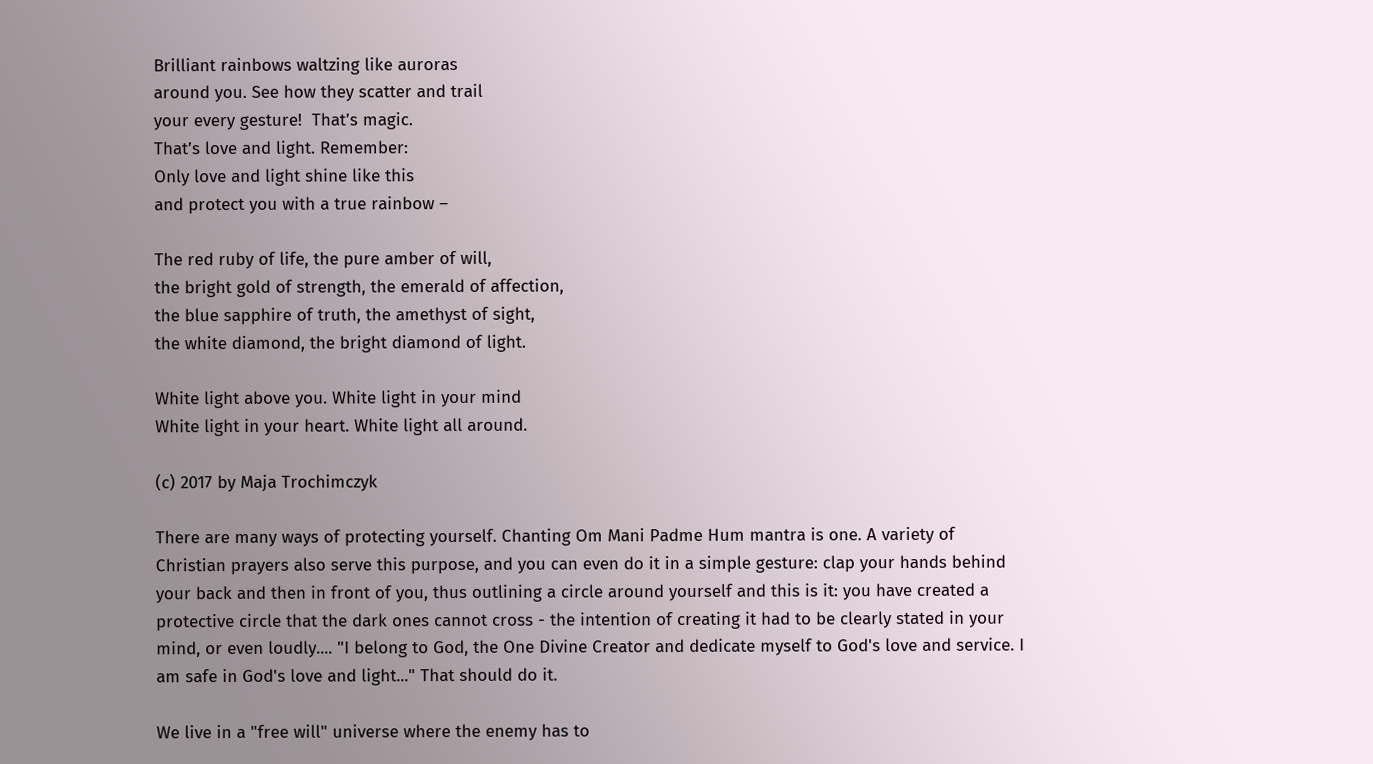Brilliant rainbows waltzing like auroras
around you. See how they scatter and trail
your every gesture!  That’s magic.
That’s love and light. Remember:
Only love and light shine like this
and protect you with a true rainbow –

The red ruby of life, the pure amber of will,
the bright gold of strength, the emerald of affection,
the blue sapphire of truth, the amethyst of sight,
the white diamond, the bright diamond of light.

White light above you. White light in your mind
White light in your heart. White light all around.

(c) 2017 by Maja Trochimczyk

There are many ways of protecting yourself. Chanting Om Mani Padme Hum mantra is one. A variety of Christian prayers also serve this purpose, and you can even do it in a simple gesture: clap your hands behind your back and then in front of you, thus outlining a circle around yourself and this is it: you have created a protective circle that the dark ones cannot cross - the intention of creating it had to be clearly stated in your mind, or even loudly.... "I belong to God, the One Divine Creator and dedicate myself to God's love and service. I am safe in God's love and light..." That should do it.

We live in a "free will" universe where the enemy has to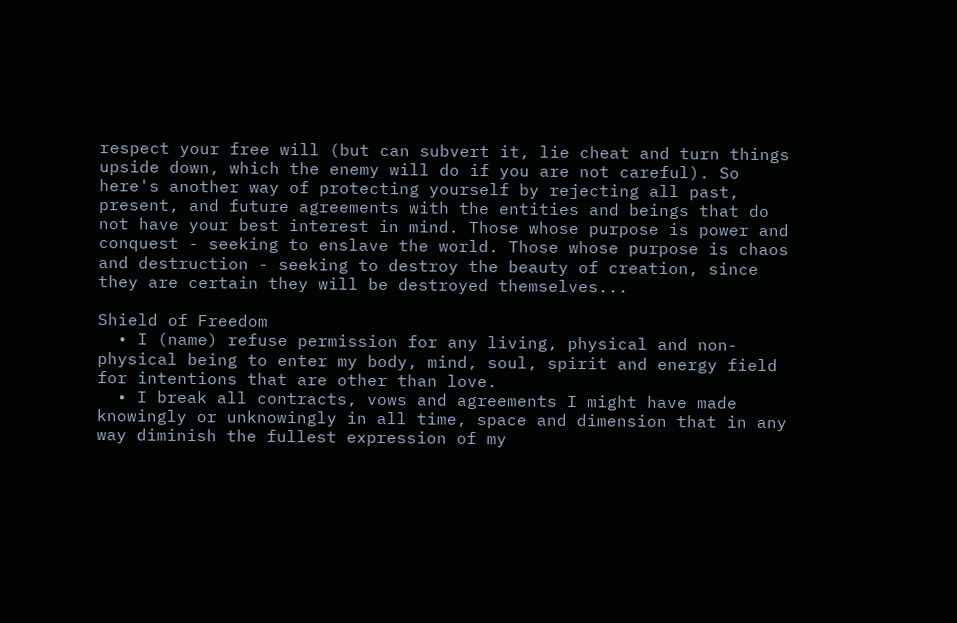respect your free will (but can subvert it, lie cheat and turn things upside down, which the enemy will do if you are not careful). So here's another way of protecting yourself by rejecting all past, present, and future agreements with the entities and beings that do not have your best interest in mind. Those whose purpose is power and conquest - seeking to enslave the world. Those whose purpose is chaos and destruction - seeking to destroy the beauty of creation, since they are certain they will be destroyed themselves...

Shield of Freedom
  • I (name) refuse permission for any living, physical and non-physical being to enter my body, mind, soul, spirit and energy field for intentions that are other than love.
  • I break all contracts, vows and agreements I might have made knowingly or unknowingly in all time, space and dimension that in any way diminish the fullest expression of my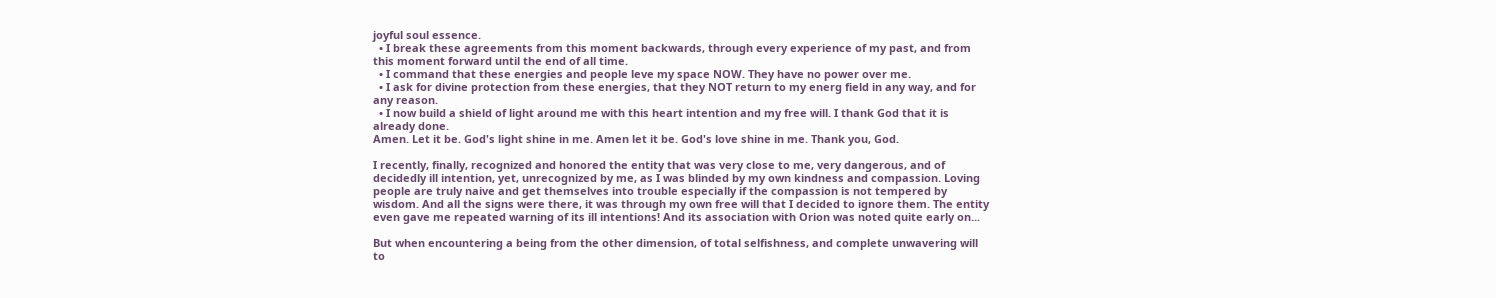joyful soul essence.
  • I break these agreements from this moment backwards, through every experience of my past, and from this moment forward until the end of all time.
  • I command that these energies and people leve my space NOW. They have no power over me.
  • I ask for divine protection from these energies, that they NOT return to my energ field in any way, and for any reason.
  • I now build a shield of light around me with this heart intention and my free will. I thank God that it is already done.
Amen. Let it be. God's light shine in me. Amen let it be. God's love shine in me. Thank you, God.

I recently, finally, recognized and honored the entity that was very close to me, very dangerous, and of decidedly ill intention, yet, unrecognized by me, as I was blinded by my own kindness and compassion. Loving people are truly naive and get themselves into trouble especially if the compassion is not tempered by wisdom. And all the signs were there, it was through my own free will that I decided to ignore them. The entity even gave me repeated warning of its ill intentions! And its association with Orion was noted quite early on...

But when encountering a being from the other dimension, of total selfishness, and complete unwavering will to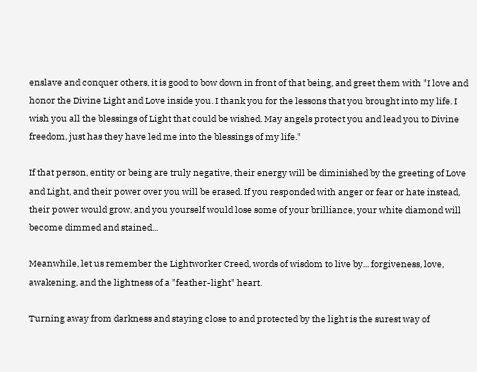enslave and conquer others, it is good to bow down in front of that being, and greet them with "I love and honor the Divine Light and Love inside you. I thank you for the lessons that you brought into my life. I wish you all the blessings of Light that could be wished. May angels protect you and lead you to Divine freedom, just has they have led me into the blessings of my life."

If that person, entity or being are truly negative, their energy will be diminished by the greeting of Love and Light, and their power over you will be erased. If you responded with anger or fear or hate instead, their power would grow, and you yourself would lose some of your brilliance, your white diamond will become dimmed and stained...

Meanwhile, let us remember the Lightworker Creed, words of wisdom to live by... forgiveness, love, awakening, and the lightness of a "feather-light" heart.

Turning away from darkness and staying close to and protected by the light is the surest way of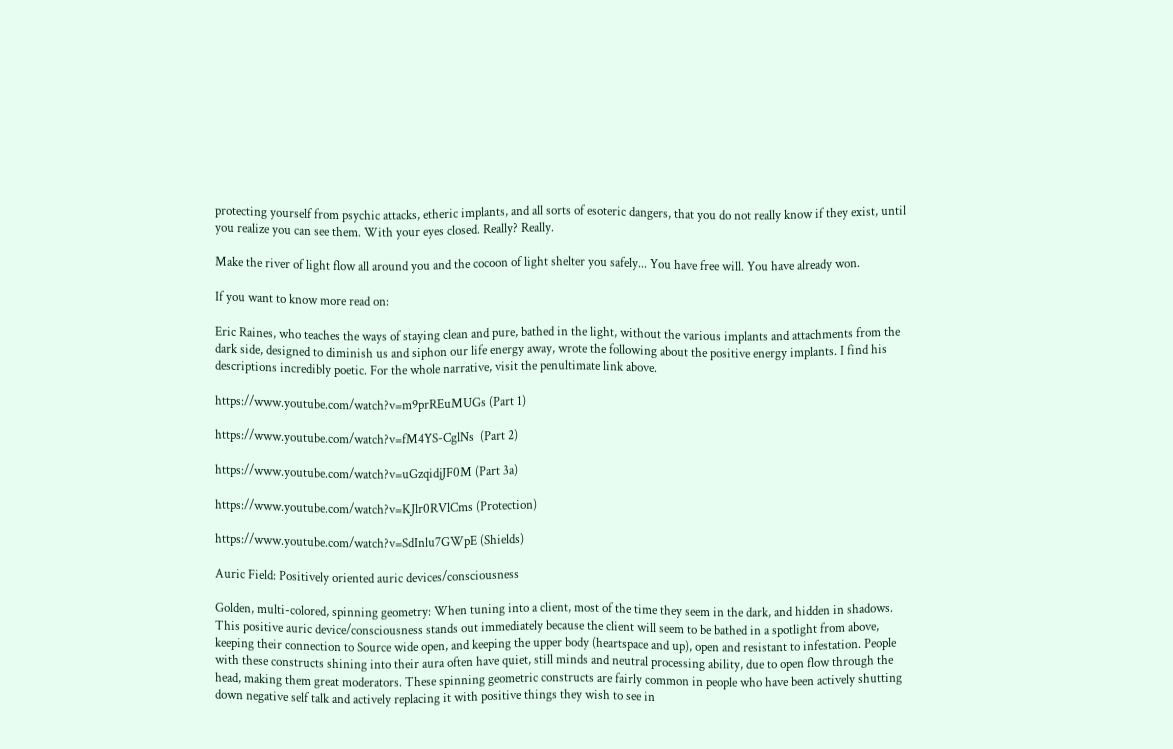protecting yourself from psychic attacks, etheric implants, and all sorts of esoteric dangers, that you do not really know if they exist, until you realize you can see them. With your eyes closed. Really? Really.

Make the river of light flow all around you and the cocoon of light shelter you safely... You have free will. You have already won.

If you want to know more read on:

Eric Raines, who teaches the ways of staying clean and pure, bathed in the light, without the various implants and attachments from the dark side, designed to diminish us and siphon our life energy away, wrote the following about the positive energy implants. I find his descriptions incredibly poetic. For the whole narrative, visit the penultimate link above.

https://www.youtube.com/watch?v=m9prREuMUGs (Part 1)

https://www.youtube.com/watch?v=fM4YS-CglNs  (Part 2)

https://www.youtube.com/watch?v=uGzqidjJF0M (Part 3a)

https://www.youtube.com/watch?v=KJlr0RVlCms (Protection)

https://www.youtube.com/watch?v=SdInlu7GWpE (Shields)

Auric Field: Positively oriented auric devices/consciousness

Golden, multi-colored, spinning geometry: When tuning into a client, most of the time they seem in the dark, and hidden in shadows. This positive auric device/consciousness stands out immediately because the client will seem to be bathed in a spotlight from above, keeping their connection to Source wide open, and keeping the upper body (heartspace and up), open and resistant to infestation. People with these constructs shining into their aura often have quiet, still minds and neutral processing ability, due to open flow through the head, making them great moderators. These spinning geometric constructs are fairly common in people who have been actively shutting down negative self talk and actively replacing it with positive things they wish to see in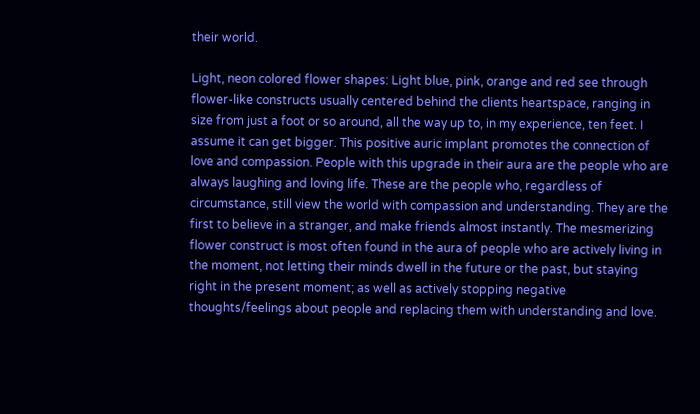their world.

Light, neon colored flower shapes: Light blue, pink, orange and red see through flower-like constructs usually centered behind the clients heartspace, ranging in size from just a foot or so around, all the way up to, in my experience, ten feet. I assume it can get bigger. This positive auric implant promotes the connection of love and compassion. People with this upgrade in their aura are the people who are always laughing and loving life. These are the people who, regardless of circumstance, still view the world with compassion and understanding. They are the first to believe in a stranger, and make friends almost instantly. The mesmerizing flower construct is most often found in the aura of people who are actively living in the moment, not letting their minds dwell in the future or the past, but staying right in the present moment; as well as actively stopping negative thoughts/feelings about people and replacing them with understanding and love.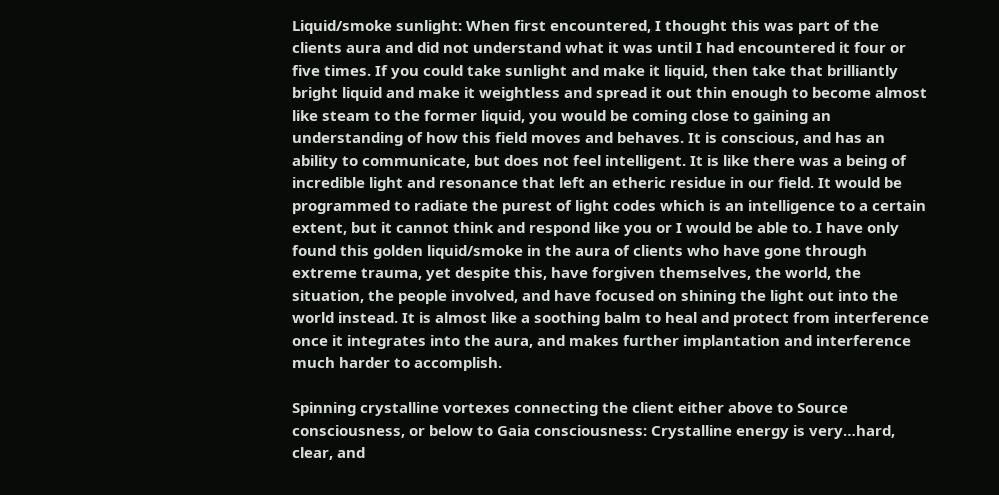Liquid/smoke sunlight: When first encountered, I thought this was part of the clients aura and did not understand what it was until I had encountered it four or five times. If you could take sunlight and make it liquid, then take that brilliantly bright liquid and make it weightless and spread it out thin enough to become almost like steam to the former liquid, you would be coming close to gaining an understanding of how this field moves and behaves. It is conscious, and has an ability to communicate, but does not feel intelligent. It is like there was a being of incredible light and resonance that left an etheric residue in our field. It would be programmed to radiate the purest of light codes which is an intelligence to a certain extent, but it cannot think and respond like you or I would be able to. I have only found this golden liquid/smoke in the aura of clients who have gone through extreme trauma, yet despite this, have forgiven themselves, the world, the situation, the people involved, and have focused on shining the light out into the world instead. It is almost like a soothing balm to heal and protect from interference once it integrates into the aura, and makes further implantation and interference much harder to accomplish.

Spinning crystalline vortexes connecting the client either above to Source consciousness, or below to Gaia consciousness: Crystalline energy is very…hard, clear, and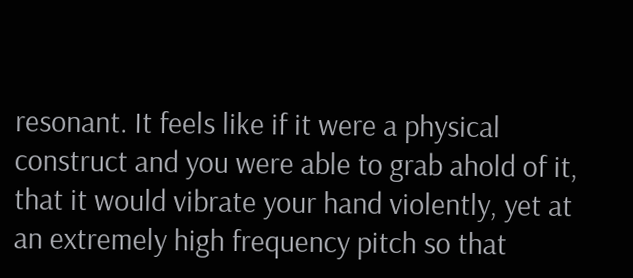resonant. It feels like if it were a physical construct and you were able to grab ahold of it, that it would vibrate your hand violently, yet at an extremely high frequency pitch so that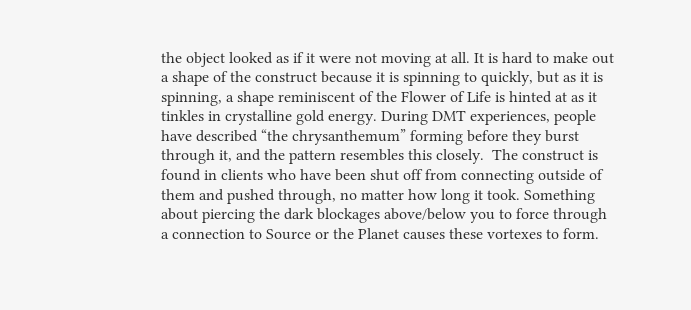the object looked as if it were not moving at all. It is hard to make out a shape of the construct because it is spinning to quickly, but as it is spinning, a shape reminiscent of the Flower of Life is hinted at as it tinkles in crystalline gold energy. During DMT experiences, people have described “the chrysanthemum” forming before they burst through it, and the pattern resembles this closely.  The construct is found in clients who have been shut off from connecting outside of them and pushed through, no matter how long it took. Something about piercing the dark blockages above/below you to force through a connection to Source or the Planet causes these vortexes to form.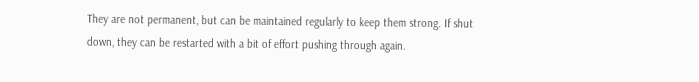They are not permanent, but can be maintained regularly to keep them strong. If shut down, they can be restarted with a bit of effort pushing through again.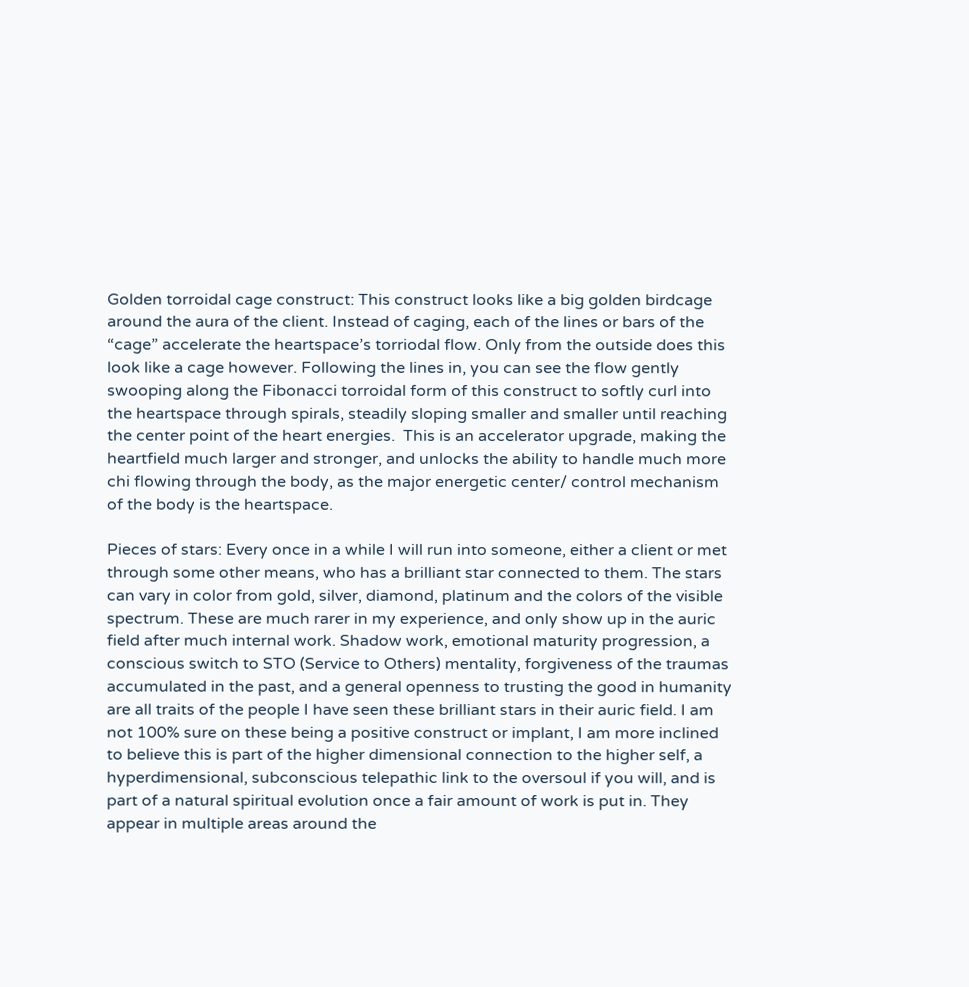Golden torroidal cage construct: This construct looks like a big golden birdcage around the aura of the client. Instead of caging, each of the lines or bars of the “cage” accelerate the heartspace’s torriodal flow. Only from the outside does this look like a cage however. Following the lines in, you can see the flow gently swooping along the Fibonacci torroidal form of this construct to softly curl into the heartspace through spirals, steadily sloping smaller and smaller until reaching the center point of the heart energies.  This is an accelerator upgrade, making the heartfield much larger and stronger, and unlocks the ability to handle much more chi flowing through the body, as the major energetic center/ control mechanism of the body is the heartspace.

Pieces of stars: Every once in a while I will run into someone, either a client or met through some other means, who has a brilliant star connected to them. The stars can vary in color from gold, silver, diamond, platinum and the colors of the visible spectrum. These are much rarer in my experience, and only show up in the auric field after much internal work. Shadow work, emotional maturity progression, a conscious switch to STO (Service to Others) mentality, forgiveness of the traumas accumulated in the past, and a general openness to trusting the good in humanity are all traits of the people I have seen these brilliant stars in their auric field. I am not 100% sure on these being a positive construct or implant, I am more inclined to believe this is part of the higher dimensional connection to the higher self, a hyperdimensional, subconscious telepathic link to the oversoul if you will, and is part of a natural spiritual evolution once a fair amount of work is put in. They appear in multiple areas around the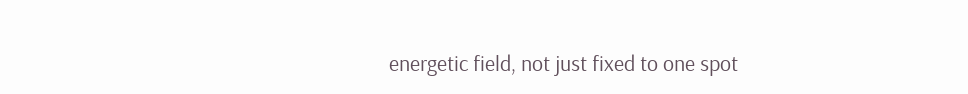energetic field, not just fixed to one spot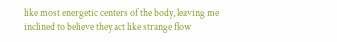like most energetic centers of the body, leaving me inclined to believe they act like strange flow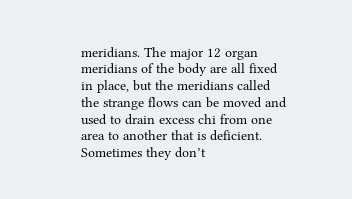meridians. The major 12 organ meridians of the body are all fixed in place, but the meridians called the strange flows can be moved and used to drain excess chi from one area to another that is deficient. Sometimes they don’t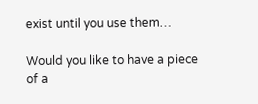exist until you use them…

Would you like to have a piece of a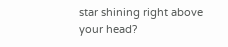star shining right above your head?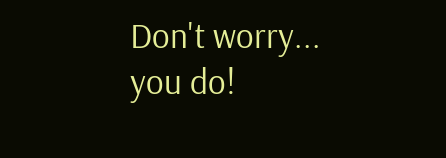Don't worry... you do!